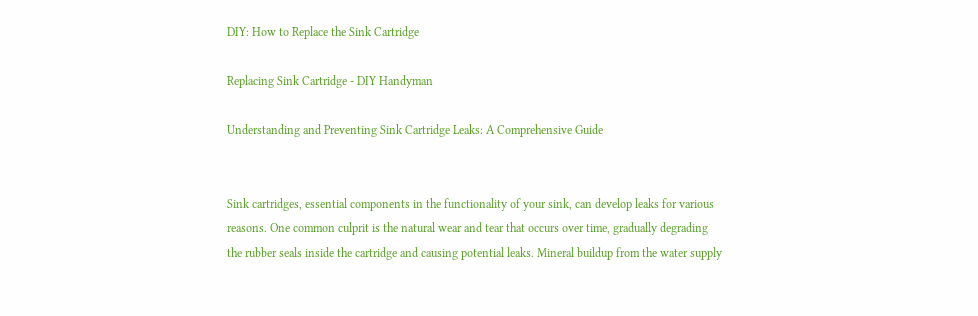DIY: How to Replace the Sink Cartridge

Replacing Sink Cartridge - DIY Handyman

Understanding and Preventing Sink Cartridge Leaks: A Comprehensive Guide


Sink cartridges, essential components in the functionality of your sink, can develop leaks for various reasons. One common culprit is the natural wear and tear that occurs over time, gradually degrading the rubber seals inside the cartridge and causing potential leaks. Mineral buildup from the water supply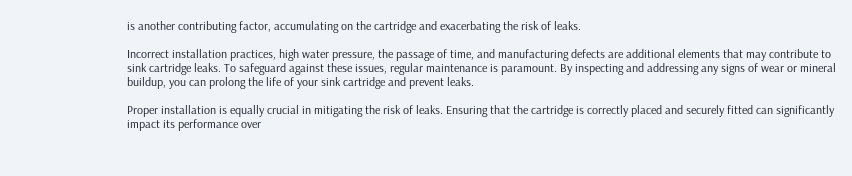is another contributing factor, accumulating on the cartridge and exacerbating the risk of leaks.

Incorrect installation practices, high water pressure, the passage of time, and manufacturing defects are additional elements that may contribute to sink cartridge leaks. To safeguard against these issues, regular maintenance is paramount. By inspecting and addressing any signs of wear or mineral buildup, you can prolong the life of your sink cartridge and prevent leaks.

Proper installation is equally crucial in mitigating the risk of leaks. Ensuring that the cartridge is correctly placed and securely fitted can significantly impact its performance over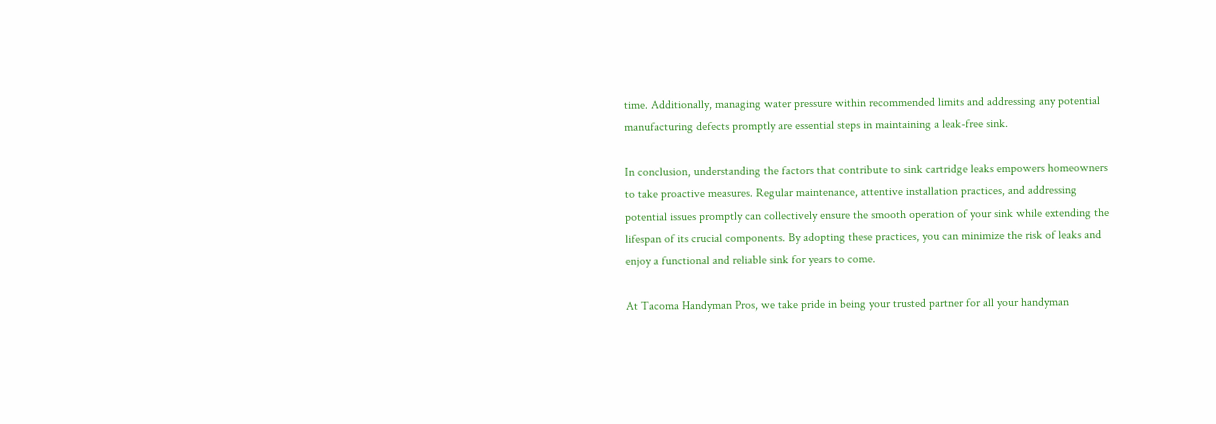time. Additionally, managing water pressure within recommended limits and addressing any potential manufacturing defects promptly are essential steps in maintaining a leak-free sink.

In conclusion, understanding the factors that contribute to sink cartridge leaks empowers homeowners to take proactive measures. Regular maintenance, attentive installation practices, and addressing potential issues promptly can collectively ensure the smooth operation of your sink while extending the lifespan of its crucial components. By adopting these practices, you can minimize the risk of leaks and enjoy a functional and reliable sink for years to come.

At Tacoma Handyman Pros, we take pride in being your trusted partner for all your handyman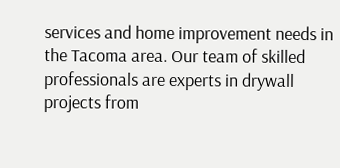services and home improvement needs in the Tacoma area. Our team of skilled professionals are experts in drywall projects from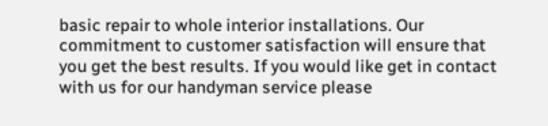basic repair to whole interior installations. Our commitment to customer satisfaction will ensure that you get the best results. If you would like get in contact with us for our handyman service please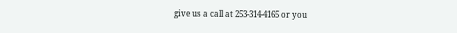give us a call at 253-314-4165 or you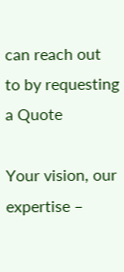can reach out to by requesting a Quote

Your vision, our expertise –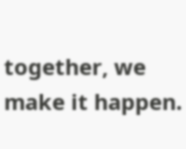together, we make it happen.